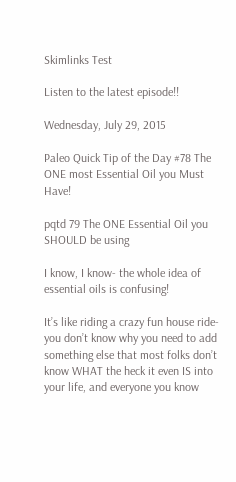Skimlinks Test

Listen to the latest episode!!

Wednesday, July 29, 2015

Paleo Quick Tip of the Day #78 The ONE most Essential Oil you Must Have!

pqtd 79 The ONE Essential Oil you SHOULD be using

I know, I know- the whole idea of essential oils is confusing!

It’s like riding a crazy fun house ride- you don’t know why you need to add something else that most folks don’t know WHAT the heck it even IS into your life, and everyone you know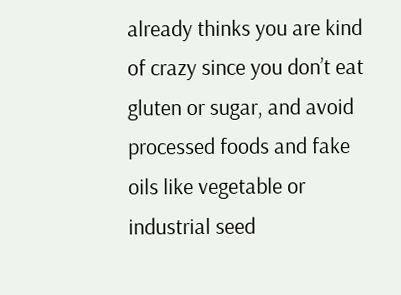already thinks you are kind of crazy since you don’t eat gluten or sugar, and avoid processed foods and fake oils like vegetable or industrial seed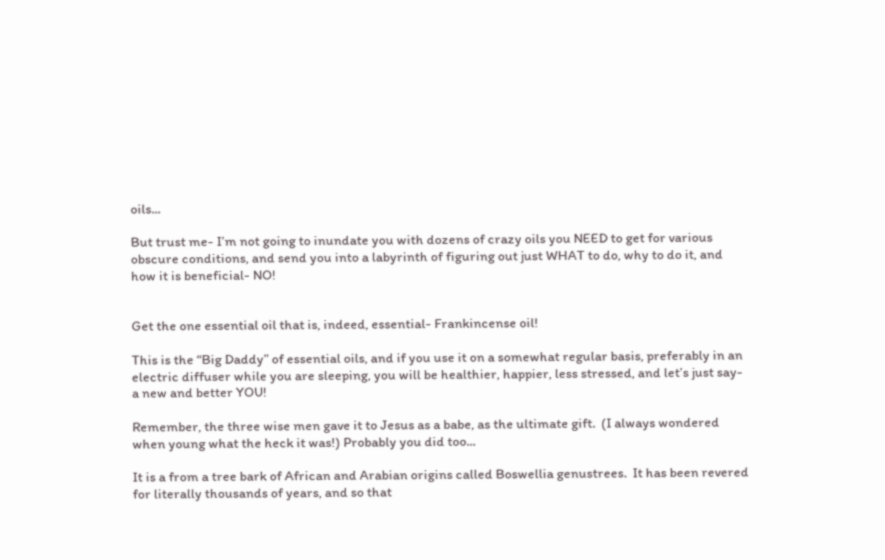oils...

But trust me- I’m not going to inundate you with dozens of crazy oils you NEED to get for various obscure conditions, and send you into a labyrinth of figuring out just WHAT to do, why to do it, and how it is beneficial- NO!


Get the one essential oil that is, indeed, essential- Frankincense oil!

This is the “Big Daddy” of essential oils, and if you use it on a somewhat regular basis, preferably in an electric diffuser while you are sleeping, you will be healthier, happier, less stressed, and let’s just say- a new and better YOU!

Remember, the three wise men gave it to Jesus as a babe, as the ultimate gift.  (I always wondered when young what the heck it was!) Probably you did too...

It is a from a tree bark of African and Arabian origins called Boswellia genustrees.  It has been revered for literally thousands of years, and so that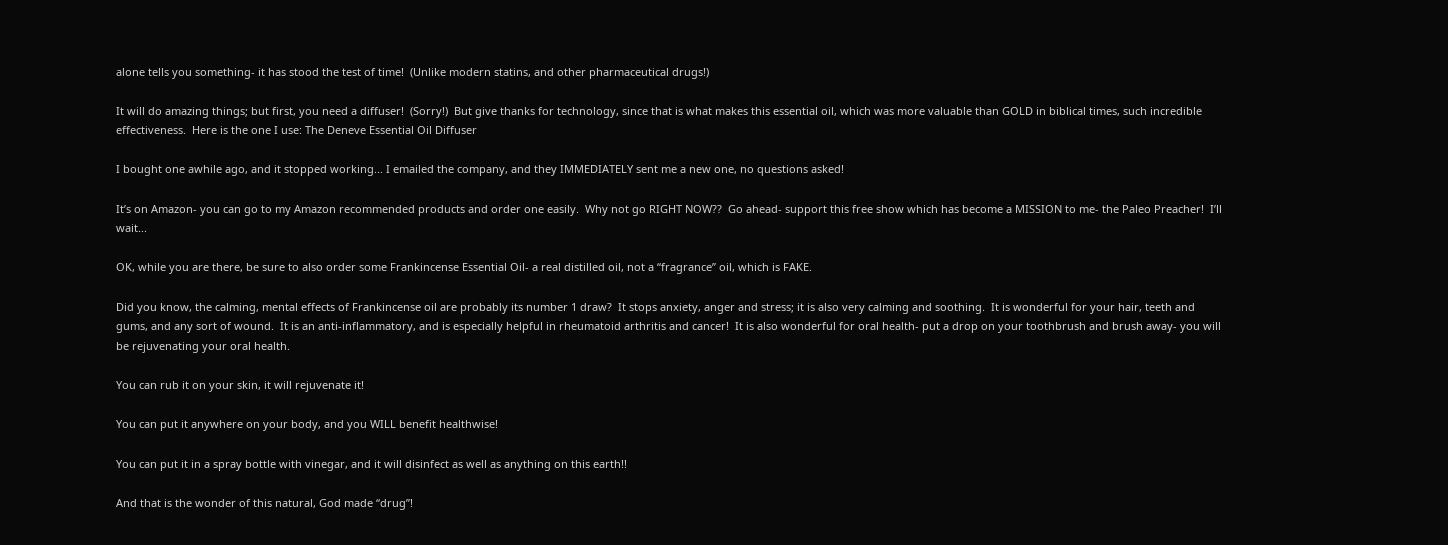alone tells you something- it has stood the test of time!  (Unlike modern statins, and other pharmaceutical drugs!)

It will do amazing things; but first, you need a diffuser!  (Sorry!)  But give thanks for technology, since that is what makes this essential oil, which was more valuable than GOLD in biblical times, such incredible effectiveness.  Here is the one I use: The Deneve Essential Oil Diffuser

I bought one awhile ago, and it stopped working... I emailed the company, and they IMMEDIATELY sent me a new one, no questions asked!

It’s on Amazon- you can go to my Amazon recommended products and order one easily.  Why not go RIGHT NOW??  Go ahead- support this free show which has become a MISSION to me- the Paleo Preacher!  I’ll wait...

OK, while you are there, be sure to also order some Frankincense Essential Oil- a real distilled oil, not a “fragrance” oil, which is FAKE.

Did you know, the calming, mental effects of Frankincense oil are probably its number 1 draw?  It stops anxiety, anger and stress; it is also very calming and soothing.  It is wonderful for your hair, teeth and gums, and any sort of wound.  It is an anti-inflammatory, and is especially helpful in rheumatoid arthritis and cancer!  It is also wonderful for oral health- put a drop on your toothbrush and brush away- you will be rejuvenating your oral health.

You can rub it on your skin, it will rejuvenate it!

You can put it anywhere on your body, and you WILL benefit healthwise!

You can put it in a spray bottle with vinegar, and it will disinfect as well as anything on this earth!!

And that is the wonder of this natural, God made “drug”!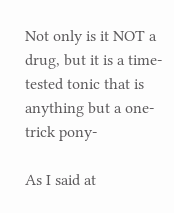Not only is it NOT a drug, but it is a time-tested tonic that is anything but a one-trick pony-

As I said at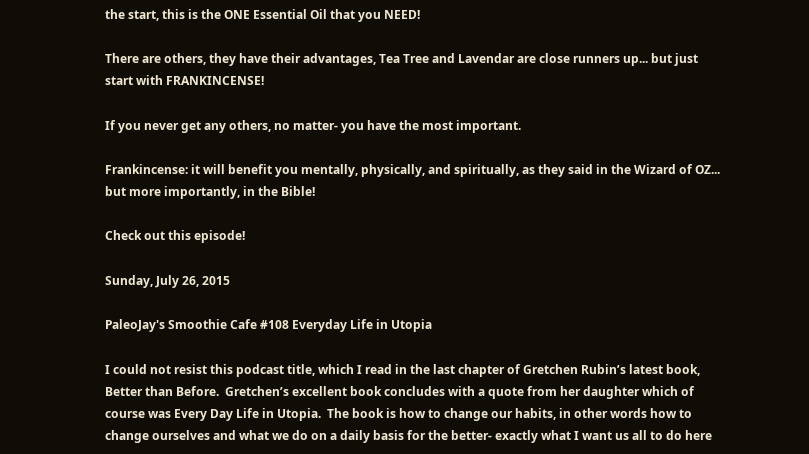the start, this is the ONE Essential Oil that you NEED!

There are others, they have their advantages, Tea Tree and Lavendar are close runners up... but just start with FRANKINCENSE!

If you never get any others, no matter- you have the most important.

Frankincense: it will benefit you mentally, physically, and spiritually, as they said in the Wizard of OZ... but more importantly, in the Bible!

Check out this episode!

Sunday, July 26, 2015

PaleoJay's Smoothie Cafe #108 Everyday Life in Utopia

I could not resist this podcast title, which I read in the last chapter of Gretchen Rubin’s latest book, Better than Before.  Gretchen’s excellent book concludes with a quote from her daughter which of course was Every Day Life in Utopia.  The book is how to change our habits, in other words how to change ourselves and what we do on a daily basis for the better- exactly what I want us all to do here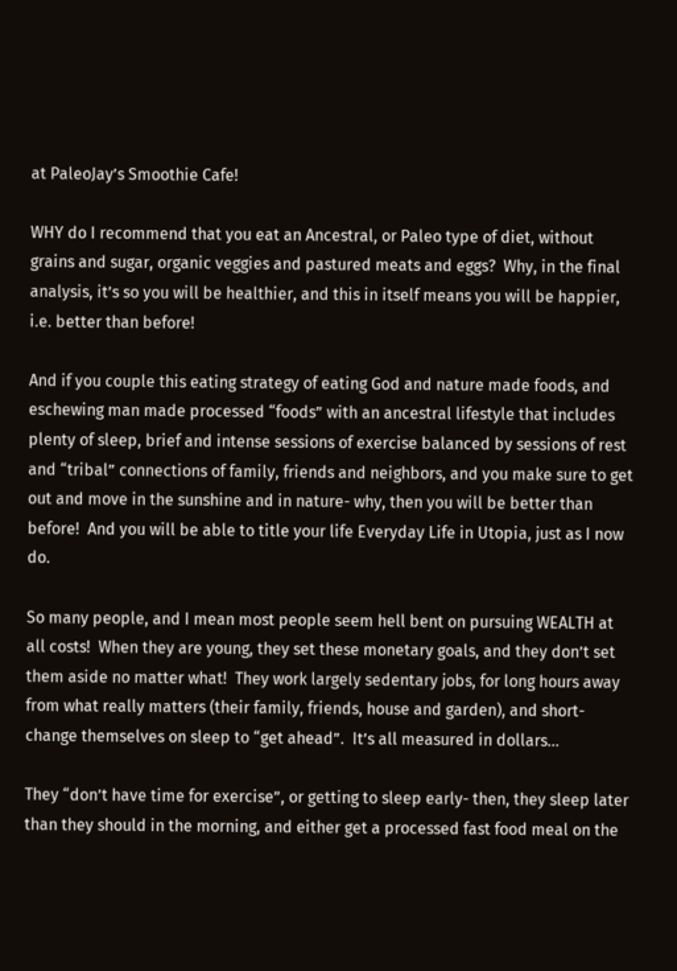at PaleoJay’s Smoothie Cafe!

WHY do I recommend that you eat an Ancestral, or Paleo type of diet, without grains and sugar, organic veggies and pastured meats and eggs?  Why, in the final analysis, it’s so you will be healthier, and this in itself means you will be happier, i.e. better than before!

And if you couple this eating strategy of eating God and nature made foods, and eschewing man made processed “foods” with an ancestral lifestyle that includes plenty of sleep, brief and intense sessions of exercise balanced by sessions of rest and “tribal” connections of family, friends and neighbors, and you make sure to get out and move in the sunshine and in nature- why, then you will be better than before!  And you will be able to title your life Everyday Life in Utopia, just as I now do.

So many people, and I mean most people seem hell bent on pursuing WEALTH at all costs!  When they are young, they set these monetary goals, and they don’t set them aside no matter what!  They work largely sedentary jobs, for long hours away from what really matters (their family, friends, house and garden), and short-change themselves on sleep to “get ahead”.  It’s all measured in dollars...

They “don’t have time for exercise”, or getting to sleep early- then, they sleep later than they should in the morning, and either get a processed fast food meal on the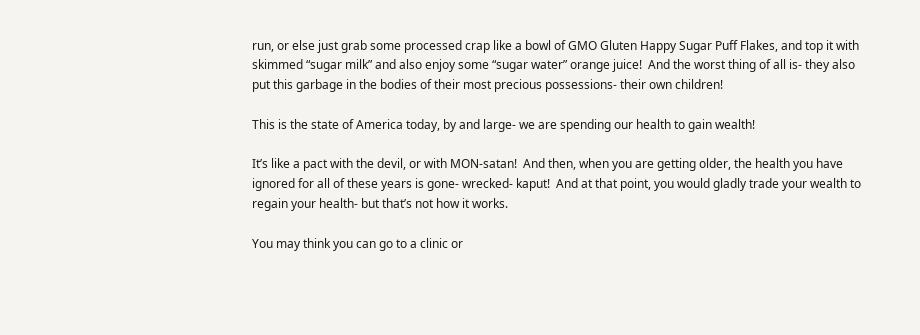run, or else just grab some processed crap like a bowl of GMO Gluten Happy Sugar Puff Flakes, and top it with skimmed “sugar milk” and also enjoy some “sugar water” orange juice!  And the worst thing of all is- they also put this garbage in the bodies of their most precious possessions- their own children!

This is the state of America today, by and large- we are spending our health to gain wealth!

It’s like a pact with the devil, or with MON-satan!  And then, when you are getting older, the health you have ignored for all of these years is gone- wrecked- kaput!  And at that point, you would gladly trade your wealth to regain your health- but that’s not how it works.

You may think you can go to a clinic or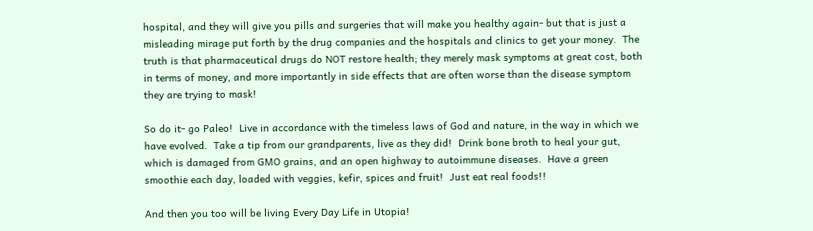hospital, and they will give you pills and surgeries that will make you healthy again- but that is just a misleading mirage put forth by the drug companies and the hospitals and clinics to get your money.  The truth is that pharmaceutical drugs do NOT restore health; they merely mask symptoms at great cost, both in terms of money, and more importantly in side effects that are often worse than the disease symptom they are trying to mask!

So do it- go Paleo!  Live in accordance with the timeless laws of God and nature, in the way in which we have evolved.  Take a tip from our grandparents, live as they did!  Drink bone broth to heal your gut, which is damaged from GMO grains, and an open highway to autoimmune diseases.  Have a green smoothie each day, loaded with veggies, kefir, spices and fruit!  Just eat real foods!!

And then you too will be living Every Day Life in Utopia!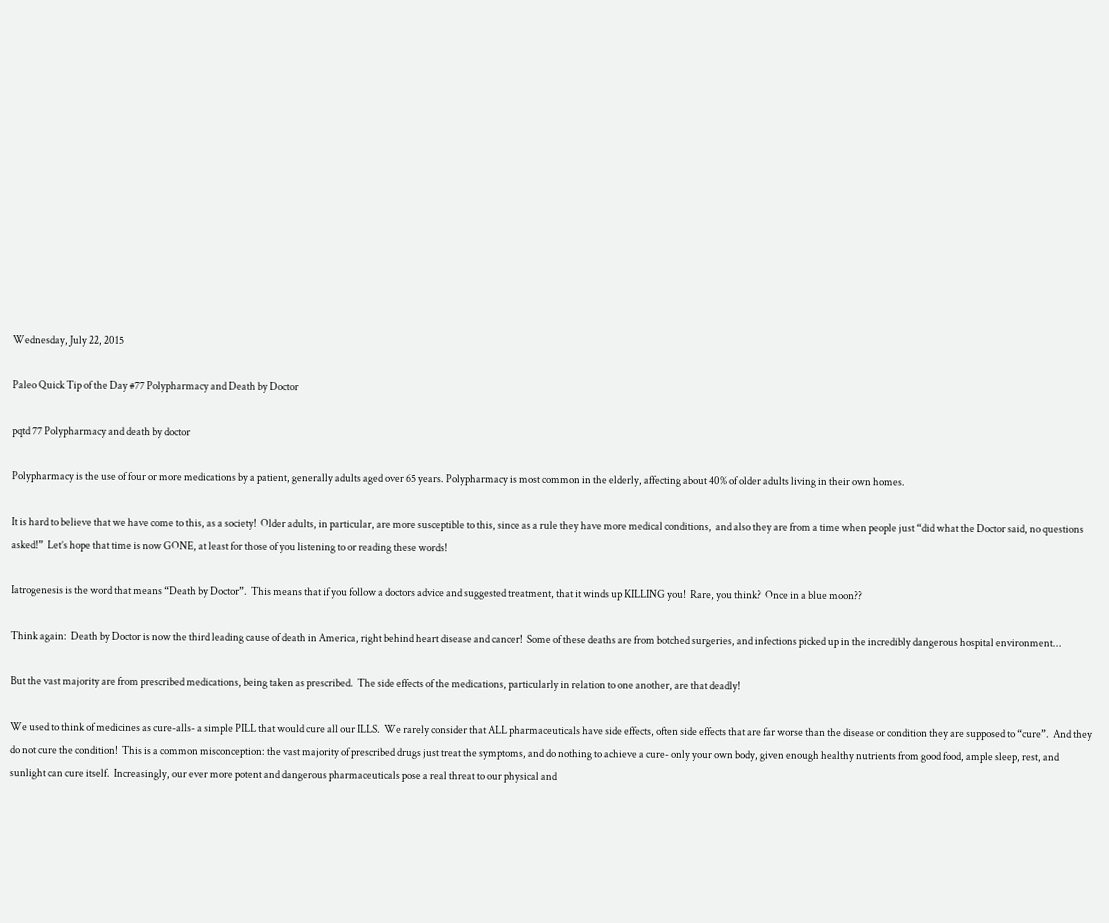Wednesday, July 22, 2015

Paleo Quick Tip of the Day #77 Polypharmacy and Death by Doctor

pqtd 77 Polypharmacy and death by doctor

Polypharmacy is the use of four or more medications by a patient, generally adults aged over 65 years. Polypharmacy is most common in the elderly, affecting about 40% of older adults living in their own homes.

It is hard to believe that we have come to this, as a society!  Older adults, in particular, are more susceptible to this, since as a rule they have more medical conditions,  and also they are from a time when people just “did what the Doctor said, no questions asked!”  Let’s hope that time is now GONE, at least for those of you listening to or reading these words!

Iatrogenesis is the word that means “Death by Doctor”.  This means that if you follow a doctors advice and suggested treatment, that it winds up KILLING you!  Rare, you think?  Once in a blue moon??

Think again:  Death by Doctor is now the third leading cause of death in America, right behind heart disease and cancer!  Some of these deaths are from botched surgeries, and infections picked up in the incredibly dangerous hospital environment...

But the vast majority are from prescribed medications, being taken as prescribed.  The side effects of the medications, particularly in relation to one another, are that deadly!

We used to think of medicines as cure-alls- a simple PILL that would cure all our ILLS.  We rarely consider that ALL pharmaceuticals have side effects, often side effects that are far worse than the disease or condition they are supposed to “cure”.  And they do not cure the condition!  This is a common misconception: the vast majority of prescribed drugs just treat the symptoms, and do nothing to achieve a cure- only your own body, given enough healthy nutrients from good food, ample sleep, rest, and sunlight can cure itself.  Increasingly, our ever more potent and dangerous pharmaceuticals pose a real threat to our physical and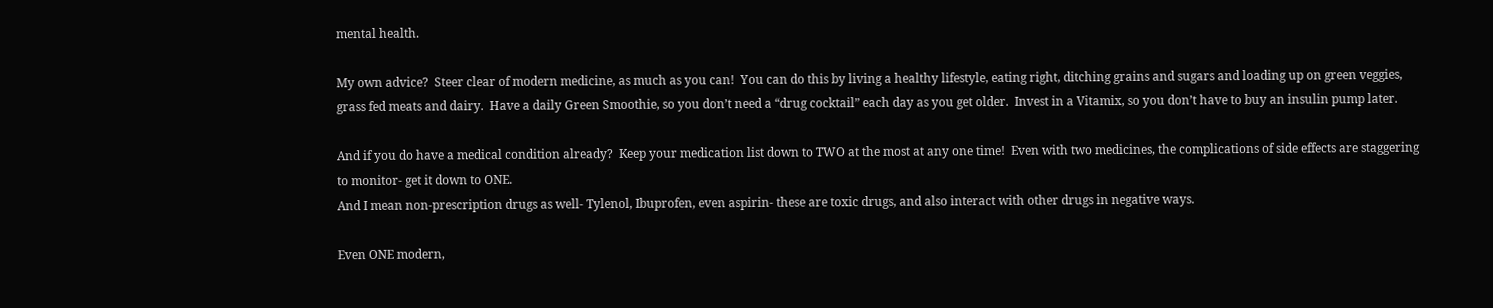mental health.

My own advice?  Steer clear of modern medicine, as much as you can!  You can do this by living a healthy lifestyle, eating right, ditching grains and sugars and loading up on green veggies, grass fed meats and dairy.  Have a daily Green Smoothie, so you don’t need a “drug cocktail” each day as you get older.  Invest in a Vitamix, so you don’t have to buy an insulin pump later.

And if you do have a medical condition already?  Keep your medication list down to TWO at the most at any one time!  Even with two medicines, the complications of side effects are staggering to monitor- get it down to ONE.
And I mean non-prescription drugs as well- Tylenol, Ibuprofen, even aspirin- these are toxic drugs, and also interact with other drugs in negative ways.

Even ONE modern,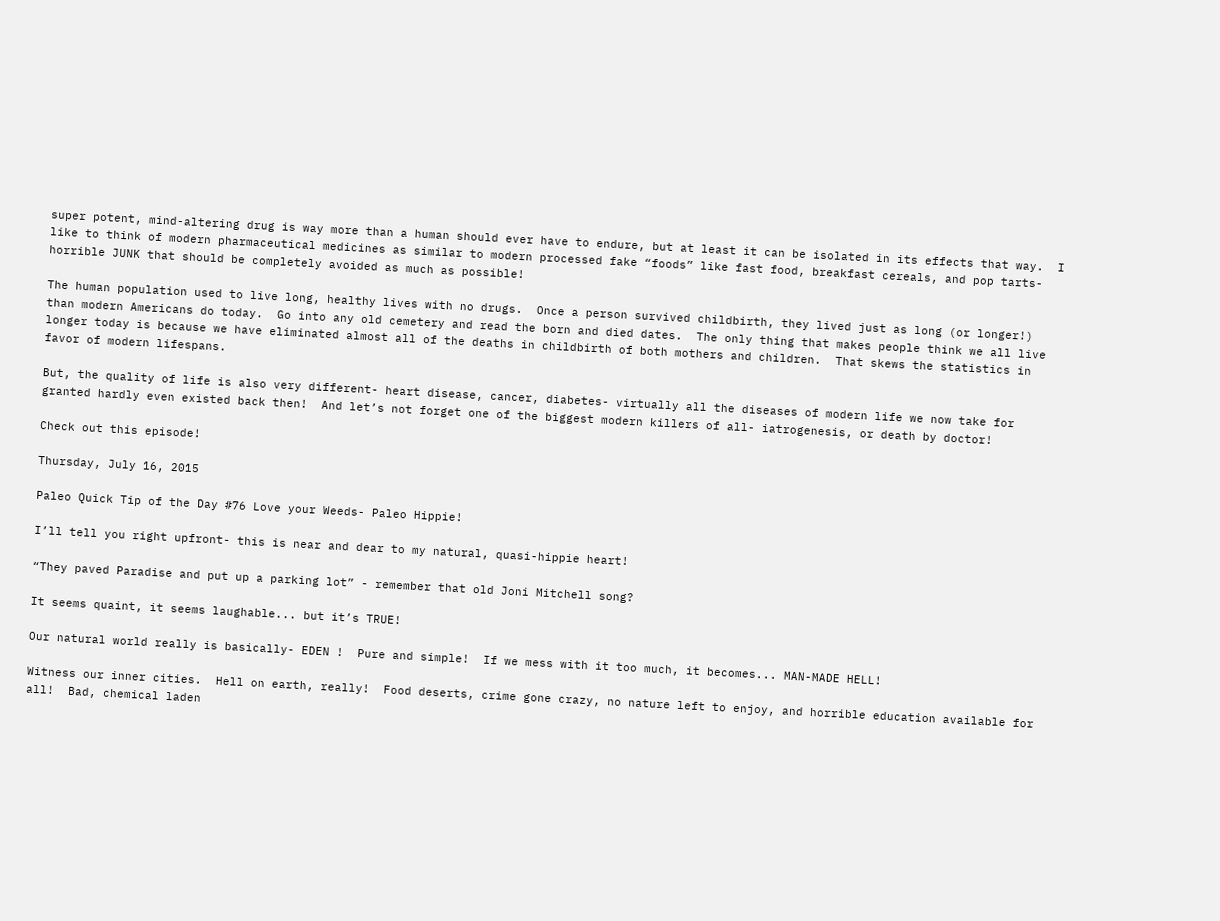super potent, mind-altering drug is way more than a human should ever have to endure, but at least it can be isolated in its effects that way.  I like to think of modern pharmaceutical medicines as similar to modern processed fake “foods” like fast food, breakfast cereals, and pop tarts- horrible JUNK that should be completely avoided as much as possible!

The human population used to live long, healthy lives with no drugs.  Once a person survived childbirth, they lived just as long (or longer!) than modern Americans do today.  Go into any old cemetery and read the born and died dates.  The only thing that makes people think we all live longer today is because we have eliminated almost all of the deaths in childbirth of both mothers and children.  That skews the statistics in favor of modern lifespans.

But, the quality of life is also very different- heart disease, cancer, diabetes- virtually all the diseases of modern life we now take for granted hardly even existed back then!  And let’s not forget one of the biggest modern killers of all- iatrogenesis, or death by doctor!

Check out this episode!

Thursday, July 16, 2015

Paleo Quick Tip of the Day #76 Love your Weeds- Paleo Hippie!

I’ll tell you right upfront- this is near and dear to my natural, quasi-hippie heart!

“They paved Paradise and put up a parking lot” - remember that old Joni Mitchell song?

It seems quaint, it seems laughable... but it’s TRUE!

Our natural world really is basically- EDEN !  Pure and simple!  If we mess with it too much, it becomes... MAN-MADE HELL!

Witness our inner cities.  Hell on earth, really!  Food deserts, crime gone crazy, no nature left to enjoy, and horrible education available for all!  Bad, chemical laden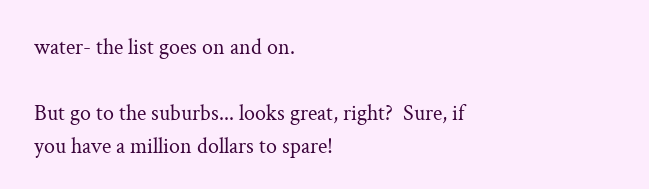water- the list goes on and on.

But go to the suburbs... looks great, right?  Sure, if you have a million dollars to spare!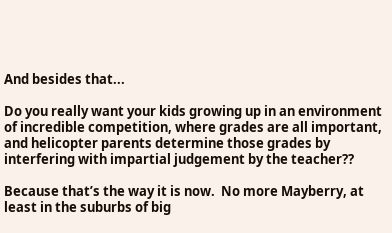And besides that...

Do you really want your kids growing up in an environment of incredible competition, where grades are all important, and helicopter parents determine those grades by interfering with impartial judgement by the teacher??

Because that’s the way it is now.  No more Mayberry, at least in the suburbs of big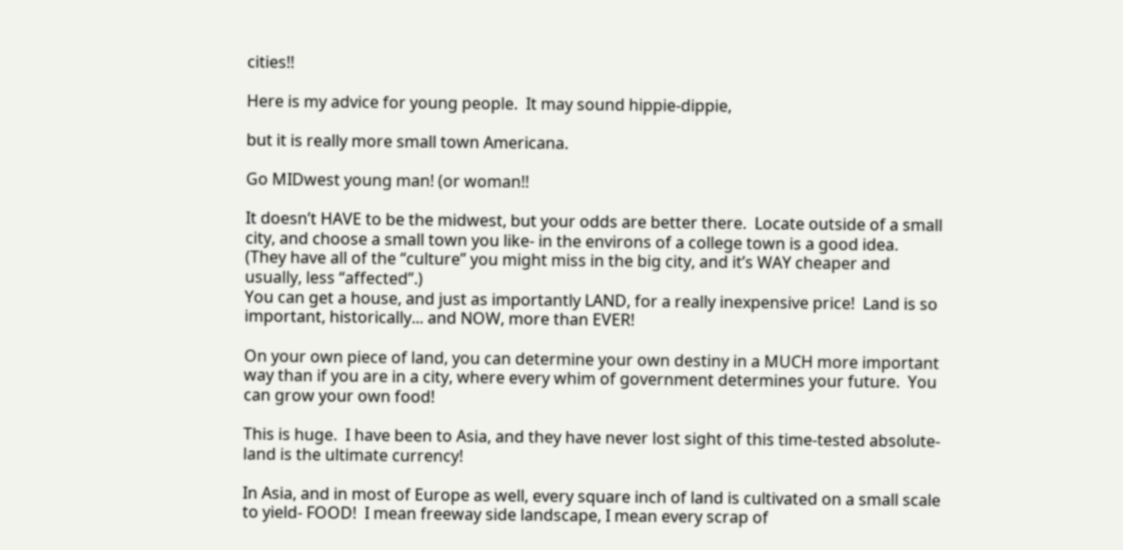cities!!

Here is my advice for young people.  It may sound hippie-dippie,

but it is really more small town Americana.

Go MIDwest young man! (or woman!!

It doesn’t HAVE to be the midwest, but your odds are better there.  Locate outside of a small city, and choose a small town you like- in the environs of a college town is a good idea.  (They have all of the “culture” you might miss in the big city, and it’s WAY cheaper and usually, less “affected”.)
You can get a house, and just as importantly LAND, for a really inexpensive price!  Land is so important, historically... and NOW, more than EVER!

On your own piece of land, you can determine your own destiny in a MUCH more important way than if you are in a city, where every whim of government determines your future.  You can grow your own food!

This is huge.  I have been to Asia, and they have never lost sight of this time-tested absolute- land is the ultimate currency!

In Asia, and in most of Europe as well, every square inch of land is cultivated on a small scale to yield- FOOD!  I mean freeway side landscape, I mean every scrap of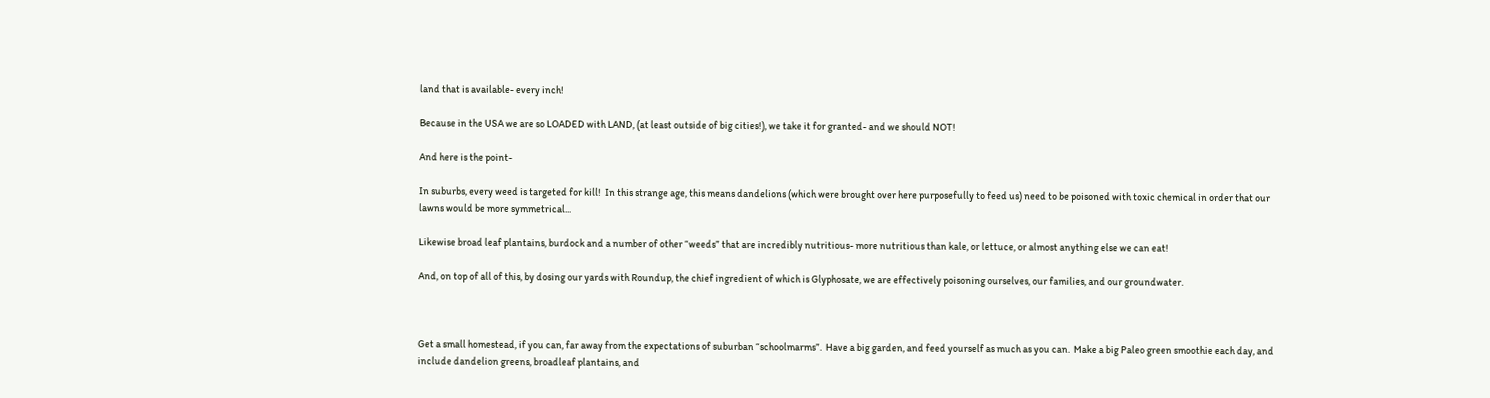land that is available- every inch!

Because in the USA we are so LOADED with LAND, (at least outside of big cities!), we take it for granted- and we should NOT!

And here is the point-

In suburbs, every weed is targeted for kill!  In this strange age, this means dandelions (which were brought over here purposefully to feed us) need to be poisoned with toxic chemical in order that our lawns would be more symmetrical...

Likewise broad leaf plantains, burdock and a number of other “weeds” that are incredibly nutritious- more nutritious than kale, or lettuce, or almost anything else we can eat!

And, on top of all of this, by dosing our yards with Roundup, the chief ingredient of which is Glyphosate, we are effectively poisoning ourselves, our families, and our groundwater.



Get a small homestead, if you can, far away from the expectations of suburban “schoolmarms”.  Have a big garden, and feed yourself as much as you can.  Make a big Paleo green smoothie each day, and include dandelion greens, broadleaf plantains, and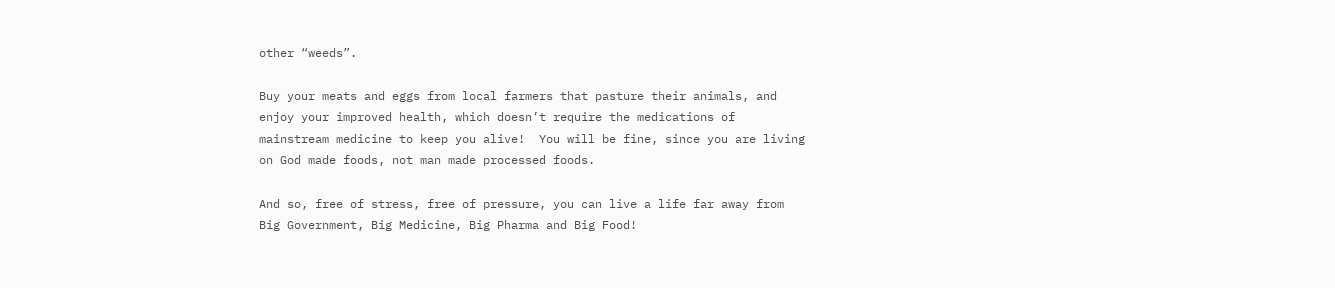other “weeds”.

Buy your meats and eggs from local farmers that pasture their animals, and enjoy your improved health, which doesn’t require the medications of mainstream medicine to keep you alive!  You will be fine, since you are living on God made foods, not man made processed foods.

And so, free of stress, free of pressure, you can live a life far away from Big Government, Big Medicine, Big Pharma and Big Food!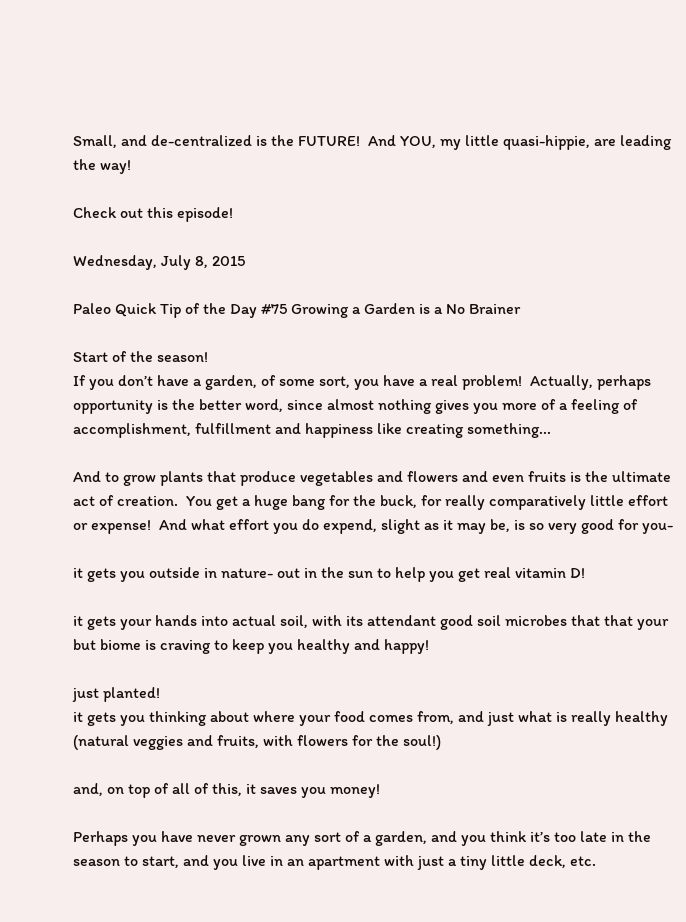Small, and de-centralized is the FUTURE!  And YOU, my little quasi-hippie, are leading the way!

Check out this episode!

Wednesday, July 8, 2015

Paleo Quick Tip of the Day #75 Growing a Garden is a No Brainer

Start of the season!
If you don’t have a garden, of some sort, you have a real problem!  Actually, perhaps opportunity is the better word, since almost nothing gives you more of a feeling of accomplishment, fulfillment and happiness like creating something...

And to grow plants that produce vegetables and flowers and even fruits is the ultimate act of creation.  You get a huge bang for the buck, for really comparatively little effort or expense!  And what effort you do expend, slight as it may be, is so very good for you-

it gets you outside in nature- out in the sun to help you get real vitamin D!

it gets your hands into actual soil, with its attendant good soil microbes that that your but biome is craving to keep you healthy and happy!

just planted!
it gets you thinking about where your food comes from, and just what is really healthy (natural veggies and fruits, with flowers for the soul!)

and, on top of all of this, it saves you money!

Perhaps you have never grown any sort of a garden, and you think it’s too late in the season to start, and you live in an apartment with just a tiny little deck, etc.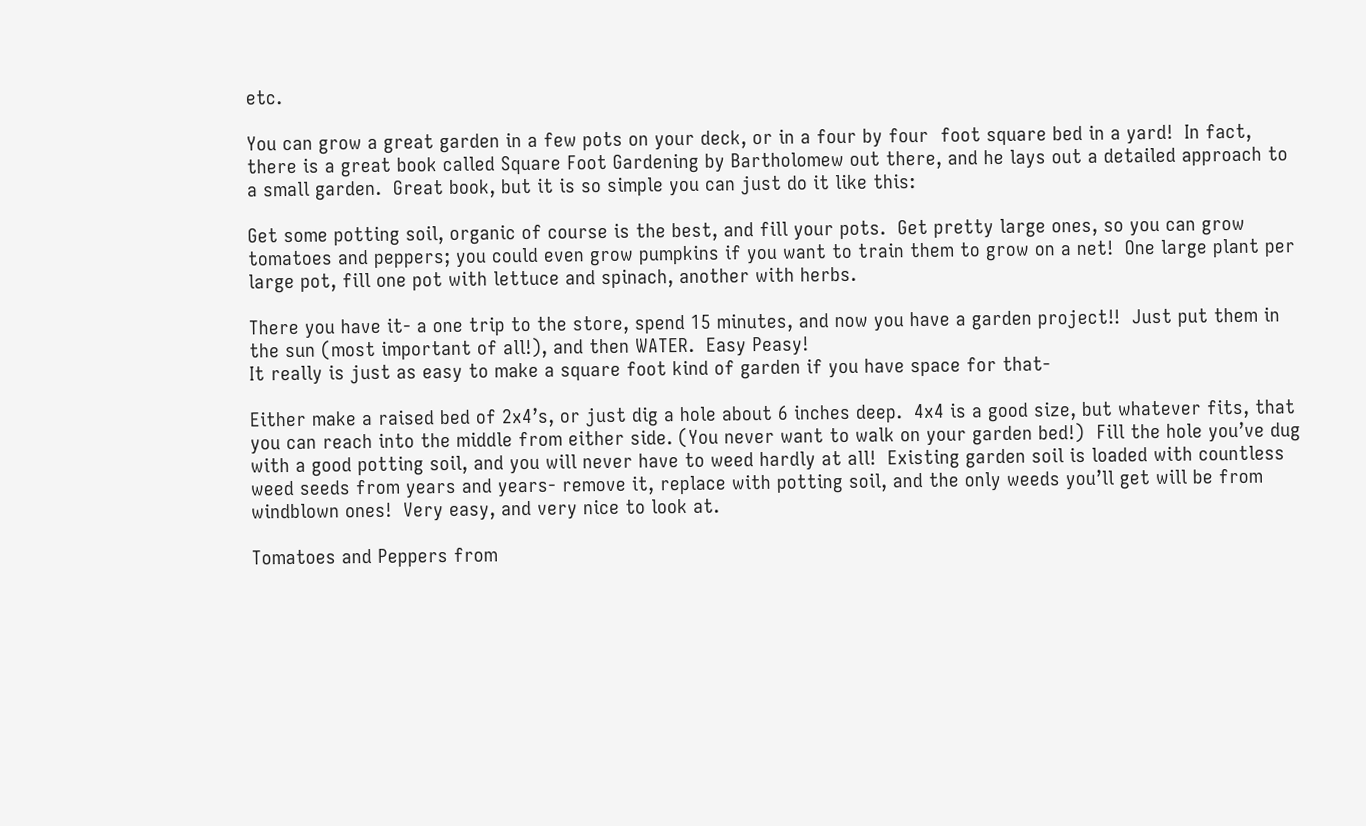etc.

You can grow a great garden in a few pots on your deck, or in a four by four  foot square bed in a yard!  In fact, there is a great book called Square Foot Gardening by Bartholomew out there, and he lays out a detailed approach to a small garden.  Great book, but it is so simple you can just do it like this:

Get some potting soil, organic of course is the best, and fill your pots.  Get pretty large ones, so you can grow tomatoes and peppers; you could even grow pumpkins if you want to train them to grow on a net!  One large plant per large pot, fill one pot with lettuce and spinach, another with herbs.

There you have it- a one trip to the store, spend 15 minutes, and now you have a garden project!!  Just put them in the sun (most important of all!), and then WATER.  Easy Peasy!
It really is just as easy to make a square foot kind of garden if you have space for that-

Either make a raised bed of 2x4’s, or just dig a hole about 6 inches deep.  4x4 is a good size, but whatever fits, that you can reach into the middle from either side. (You never want to walk on your garden bed!)  Fill the hole you’ve dug with a good potting soil, and you will never have to weed hardly at all!  Existing garden soil is loaded with countless weed seeds from years and years- remove it, replace with potting soil, and the only weeds you’ll get will be from windblown ones!  Very easy, and very nice to look at.

Tomatoes and Peppers from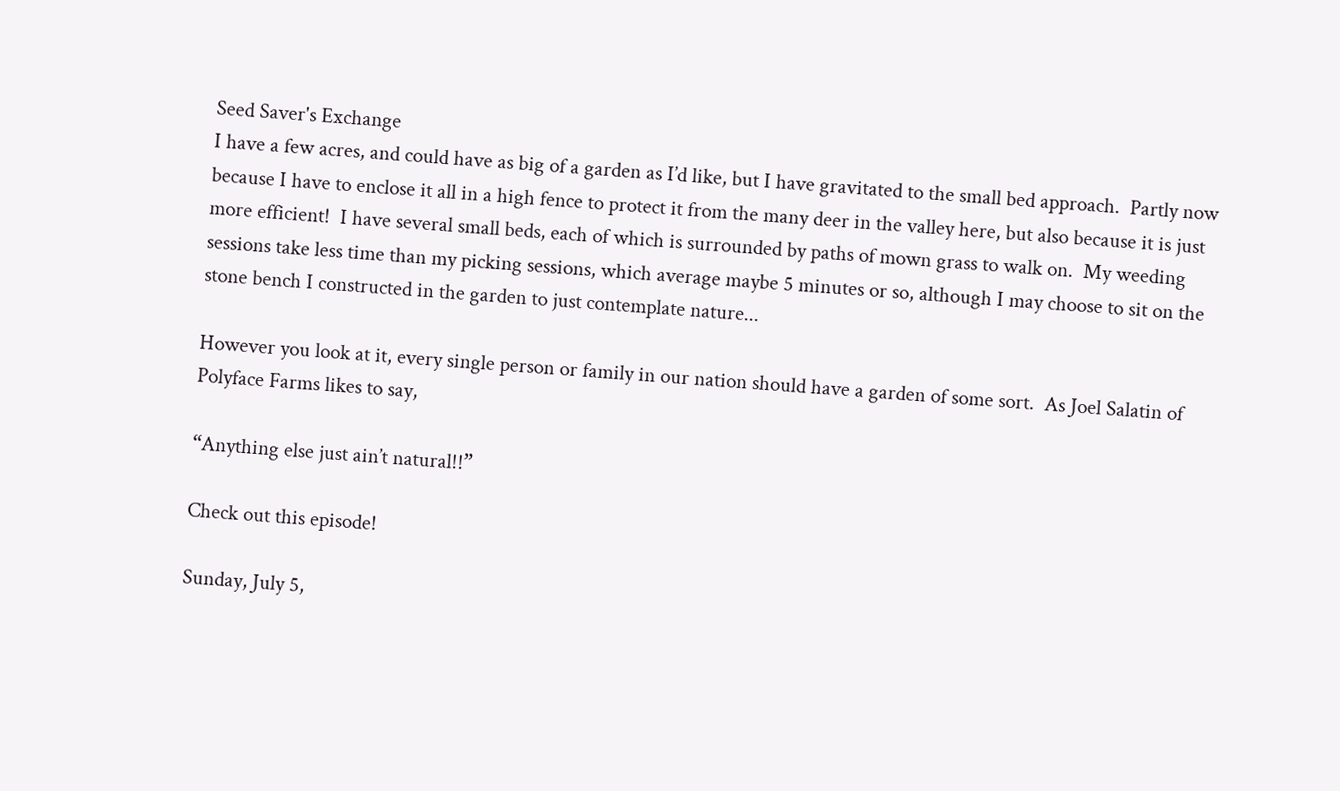Seed Saver's Exchange
I have a few acres, and could have as big of a garden as I’d like, but I have gravitated to the small bed approach.  Partly now because I have to enclose it all in a high fence to protect it from the many deer in the valley here, but also because it is just more efficient!  I have several small beds, each of which is surrounded by paths of mown grass to walk on.  My weeding sessions take less time than my picking sessions, which average maybe 5 minutes or so, although I may choose to sit on the stone bench I constructed in the garden to just contemplate nature...

However you look at it, every single person or family in our nation should have a garden of some sort.  As Joel Salatin of Polyface Farms likes to say,

“Anything else just ain’t natural!!”

Check out this episode!

Sunday, July 5,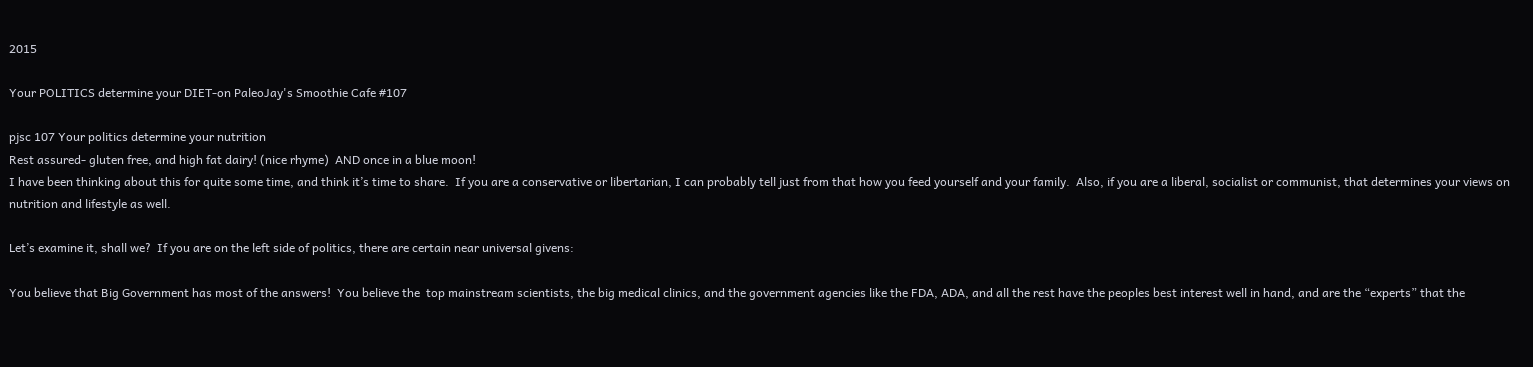2015

Your POLITICS determine your DIET-on PaleoJay's Smoothie Cafe #107

pjsc 107 Your politics determine your nutrition
Rest assured- gluten free, and high fat dairy! (nice rhyme)  AND once in a blue moon!
I have been thinking about this for quite some time, and think it’s time to share.  If you are a conservative or libertarian, I can probably tell just from that how you feed yourself and your family.  Also, if you are a liberal, socialist or communist, that determines your views on nutrition and lifestyle as well.

Let’s examine it, shall we?  If you are on the left side of politics, there are certain near universal givens:

You believe that Big Government has most of the answers!  You believe the  top mainstream scientists, the big medical clinics, and the government agencies like the FDA, ADA, and all the rest have the peoples best interest well in hand, and are the “experts” that the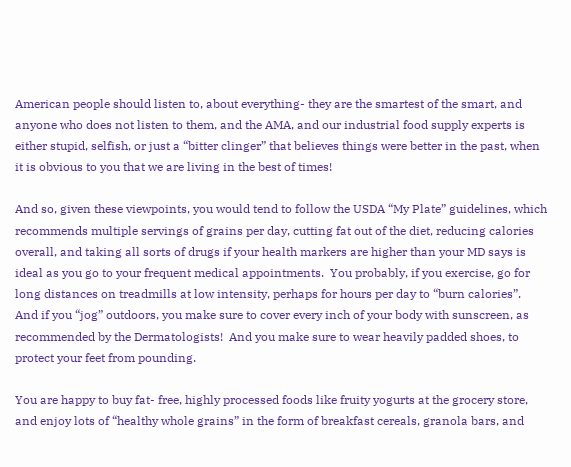American people should listen to, about everything- they are the smartest of the smart, and anyone who does not listen to them, and the AMA, and our industrial food supply experts is either stupid, selfish, or just a “bitter clinger” that believes things were better in the past, when it is obvious to you that we are living in the best of times!

And so, given these viewpoints, you would tend to follow the USDA “My Plate” guidelines, which recommends multiple servings of grains per day, cutting fat out of the diet, reducing calories overall, and taking all sorts of drugs if your health markers are higher than your MD says is ideal as you go to your frequent medical appointments.  You probably, if you exercise, go for long distances on treadmills at low intensity, perhaps for hours per day to “burn calories”.  And if you “jog” outdoors, you make sure to cover every inch of your body with sunscreen, as recommended by the Dermatologists!  And you make sure to wear heavily padded shoes, to protect your feet from pounding.

You are happy to buy fat- free, highly processed foods like fruity yogurts at the grocery store, and enjoy lots of “healthy whole grains” in the form of breakfast cereals, granola bars, and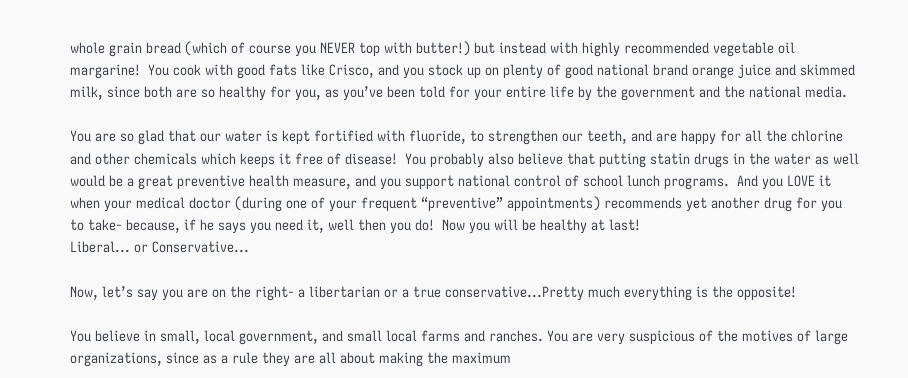whole grain bread (which of course you NEVER top with butter!) but instead with highly recommended vegetable oil margarine!  You cook with good fats like Crisco, and you stock up on plenty of good national brand orange juice and skimmed milk, since both are so healthy for you, as you’ve been told for your entire life by the government and the national media.

You are so glad that our water is kept fortified with fluoride, to strengthen our teeth, and are happy for all the chlorine and other chemicals which keeps it free of disease!  You probably also believe that putting statin drugs in the water as well would be a great preventive health measure, and you support national control of school lunch programs.  And you LOVE it when your medical doctor (during one of your frequent “preventive” appointments) recommends yet another drug for you to take- because, if he says you need it, well then you do!  Now you will be healthy at last!
Liberal... or Conservative...

Now, let’s say you are on the right- a libertarian or a true conservative...Pretty much everything is the opposite!

You believe in small, local government, and small local farms and ranches. You are very suspicious of the motives of large organizations, since as a rule they are all about making the maximum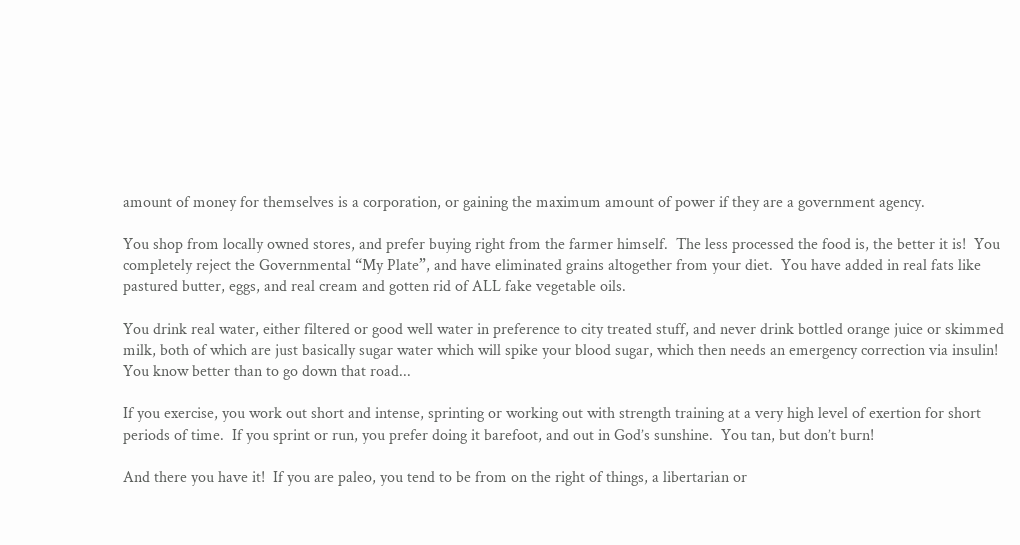amount of money for themselves is a corporation, or gaining the maximum amount of power if they are a government agency.

You shop from locally owned stores, and prefer buying right from the farmer himself.  The less processed the food is, the better it is!  You completely reject the Governmental “My Plate”, and have eliminated grains altogether from your diet.  You have added in real fats like pastured butter, eggs, and real cream and gotten rid of ALL fake vegetable oils.

You drink real water, either filtered or good well water in preference to city treated stuff, and never drink bottled orange juice or skimmed milk, both of which are just basically sugar water which will spike your blood sugar, which then needs an emergency correction via insulin!  You know better than to go down that road...

If you exercise, you work out short and intense, sprinting or working out with strength training at a very high level of exertion for short periods of time.  If you sprint or run, you prefer doing it barefoot, and out in God’s sunshine.  You tan, but don’t burn!

And there you have it!  If you are paleo, you tend to be from on the right of things, a libertarian or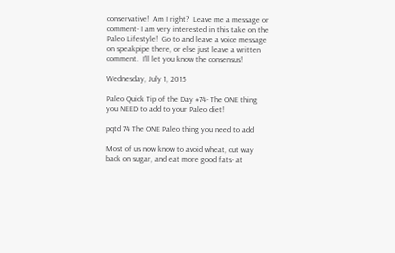conservative!  Am I right?  Leave me a message or comment- I am very interested in this take on the Paleo Lifestyle!  Go to and leave a voice message on speakpipe there, or else just leave a written comment.  I’ll let you know the consensus!

Wednesday, July 1, 2015

Paleo Quick Tip of the Day #74- The ONE thing you NEED to add to your Paleo diet!

pqtd 74 The ONE Paleo thing you need to add

Most of us now know to avoid wheat, cut way back on sugar, and eat more good fats- at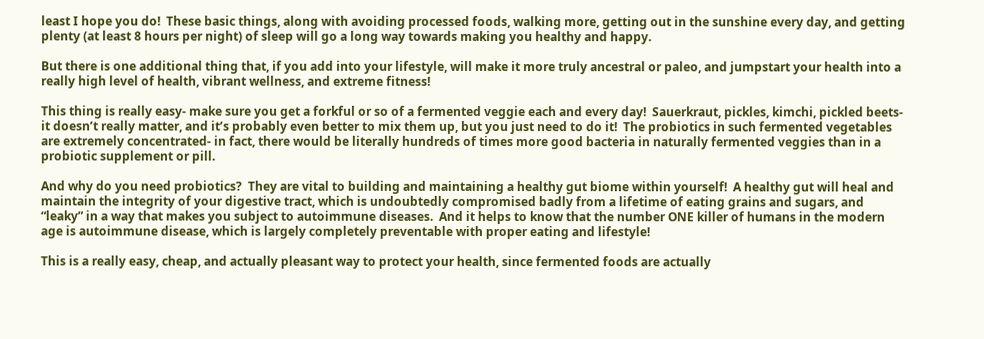least I hope you do!  These basic things, along with avoiding processed foods, walking more, getting out in the sunshine every day, and getting plenty (at least 8 hours per night) of sleep will go a long way towards making you healthy and happy.

But there is one additional thing that, if you add into your lifestyle, will make it more truly ancestral or paleo, and jumpstart your health into a really high level of health, vibrant wellness, and extreme fitness!

This thing is really easy- make sure you get a forkful or so of a fermented veggie each and every day!  Sauerkraut, pickles, kimchi, pickled beets- it doesn’t really matter, and it’s probably even better to mix them up, but you just need to do it!  The probiotics in such fermented vegetables are extremely concentrated- in fact, there would be literally hundreds of times more good bacteria in naturally fermented veggies than in a probiotic supplement or pill.

And why do you need probiotics?  They are vital to building and maintaining a healthy gut biome within yourself!  A healthy gut will heal and maintain the integrity of your digestive tract, which is undoubtedly compromised badly from a lifetime of eating grains and sugars, and “leaky” in a way that makes you subject to autoimmune diseases.  And it helps to know that the number ONE killer of humans in the modern age is autoimmune disease, which is largely completely preventable with proper eating and lifestyle!

This is a really easy, cheap, and actually pleasant way to protect your health, since fermented foods are actually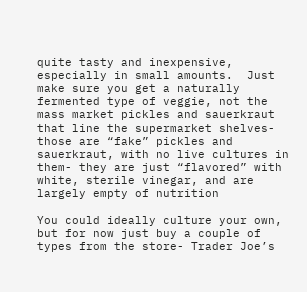quite tasty and inexpensive, especially in small amounts.  Just make sure you get a naturally fermented type of veggie, not the mass market pickles and sauerkraut that line the supermarket shelves- those are “fake” pickles and sauerkraut, with no live cultures in them- they are just “flavored” with white, sterile vinegar, and are largely empty of nutrition

You could ideally culture your own, but for now just buy a couple of types from the store- Trader Joe’s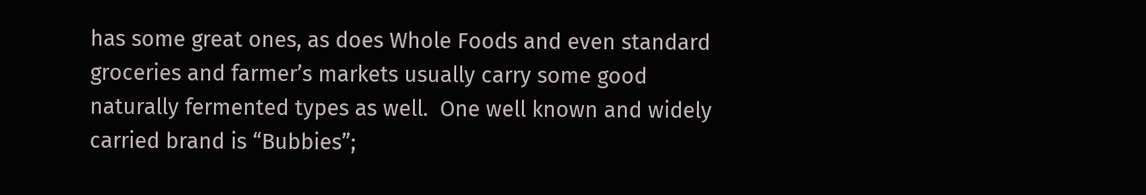has some great ones, as does Whole Foods and even standard groceries and farmer’s markets usually carry some good naturally fermented types as well.  One well known and widely carried brand is “Bubbies”;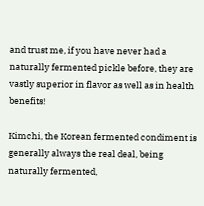and trust me, if you have never had a naturally fermented pickle before, they are vastly superior in flavor as well as in health benefits!

Kimchi, the Korean fermented condiment is generally always the real deal, being naturally fermented,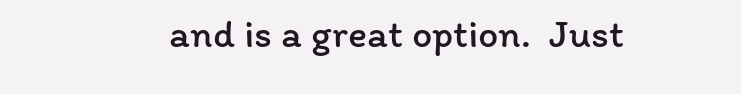and is a great option.  Just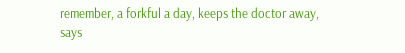remember, a forkful a day, keeps the doctor away, says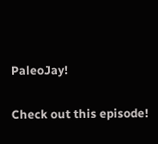PaleoJay!

Check out this episode!